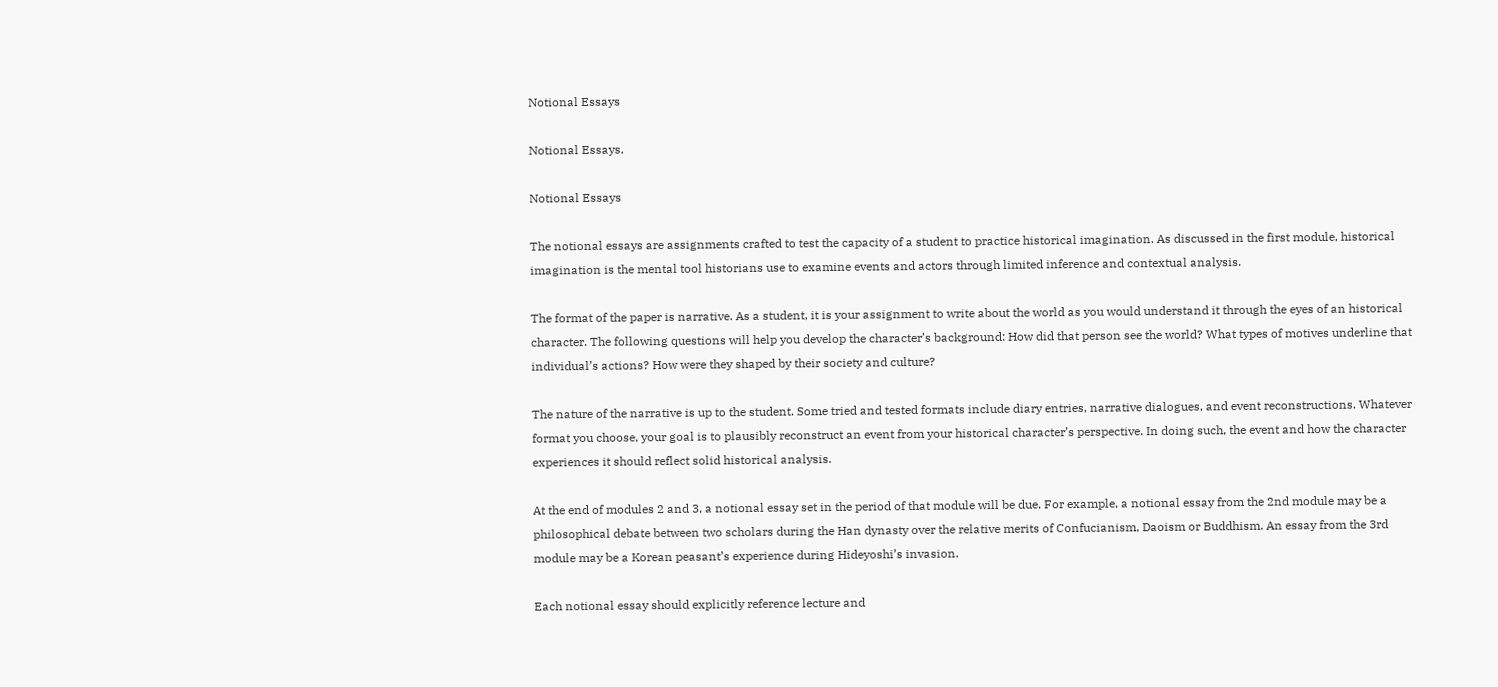Notional Essays

Notional Essays.

Notional Essays

The notional essays are assignments crafted to test the capacity of a student to practice historical imagination. As discussed in the first module, historical imagination is the mental tool historians use to examine events and actors through limited inference and contextual analysis.

The format of the paper is narrative. As a student, it is your assignment to write about the world as you would understand it through the eyes of an historical character. The following questions will help you develop the character’s background: How did that person see the world? What types of motives underline that individual’s actions? How were they shaped by their society and culture?

The nature of the narrative is up to the student. Some tried and tested formats include diary entries, narrative dialogues, and event reconstructions. Whatever format you choose, your goal is to plausibly reconstruct an event from your historical character’s perspective. In doing such, the event and how the character experiences it should reflect solid historical analysis.

At the end of modules 2 and 3, a notional essay set in the period of that module will be due. For example, a notional essay from the 2nd module may be a philosophical debate between two scholars during the Han dynasty over the relative merits of Confucianism, Daoism or Buddhism. An essay from the 3rd module may be a Korean peasant’s experience during Hideyoshi’s invasion.

Each notional essay should explicitly reference lecture and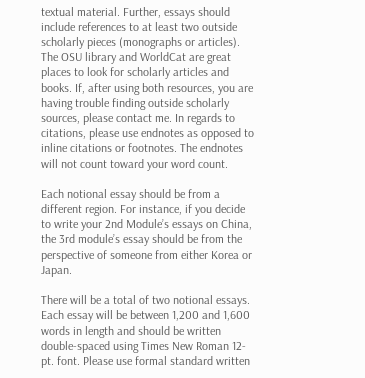textual material. Further, essays should include references to at least two outside scholarly pieces (monographs or articles). The OSU library and WorldCat are great places to look for scholarly articles and books. If, after using both resources, you are having trouble finding outside scholarly sources, please contact me. In regards to citations, please use endnotes as opposed to inline citations or footnotes. The endnotes will not count toward your word count.

Each notional essay should be from a different region. For instance, if you decide to write your 2nd Module’s essays on China, the 3rd module’s essay should be from the perspective of someone from either Korea or Japan.

There will be a total of two notional essays. Each essay will be between 1,200 and 1,600 words in length and should be written double-spaced using Times New Roman 12-pt. font. Please use formal standard written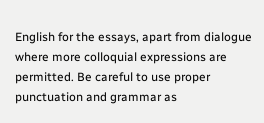English for the essays, apart from dialogue where more colloquial expressions are permitted. Be careful to use proper punctuation and grammar as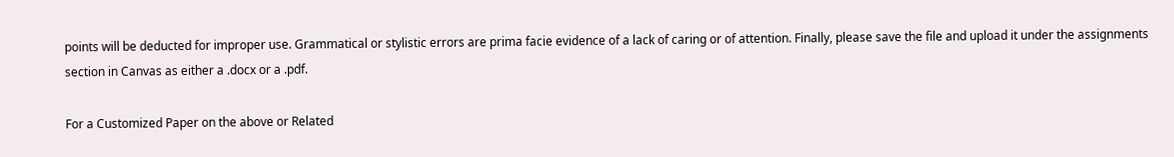points will be deducted for improper use. Grammatical or stylistic errors are prima facie evidence of a lack of caring or of attention. Finally, please save the file and upload it under the assignments section in Canvas as either a .docx or a .pdf.

For a Customized Paper on the above or Related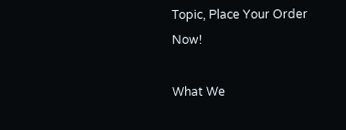Topic, Place Your Order Now!

What We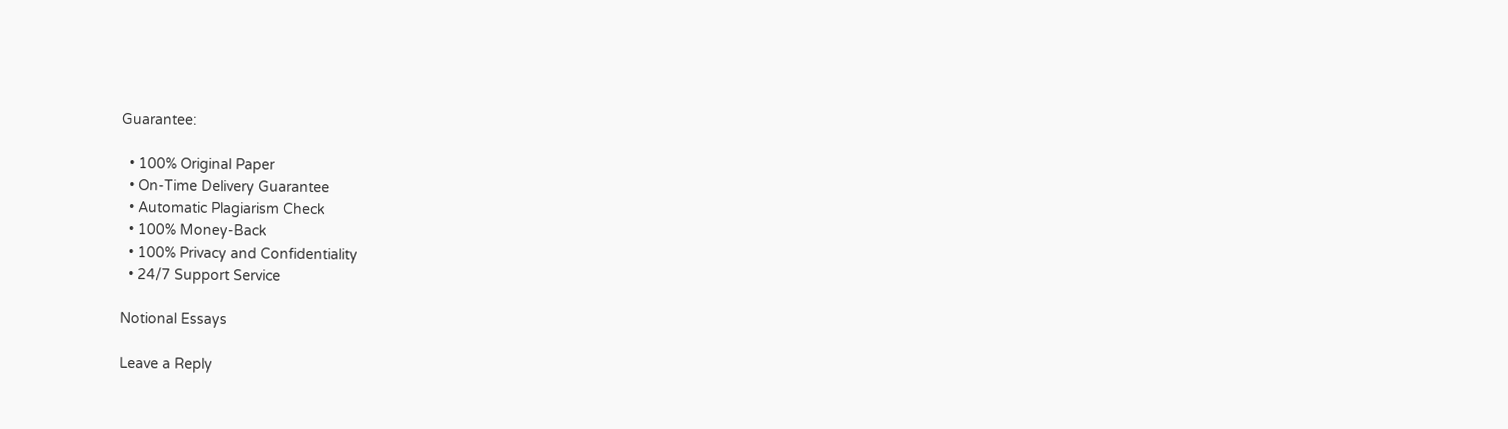Guarantee:

  • 100% Original Paper
  • On-Time Delivery Guarantee
  • Automatic Plagiarism Check
  • 100% Money-Back
  • 100% Privacy and Confidentiality
  • 24/7 Support Service

Notional Essays

Leave a Reply